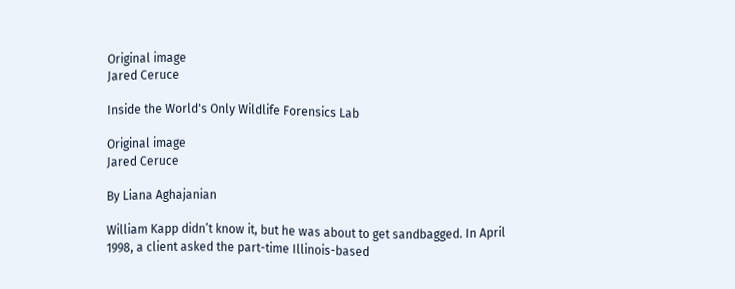Original image
Jared Ceruce

Inside the World's Only Wildlife Forensics Lab

Original image
Jared Ceruce

By Liana Aghajanian

William Kapp didn’t know it, but he was about to get sandbagged. In April 1998, a client asked the part-time Illinois-based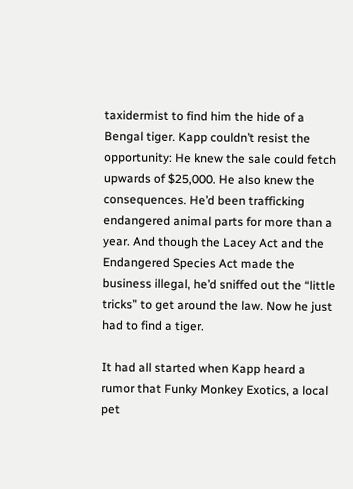taxidermist to find him the hide of a Bengal tiger. Kapp couldn’t resist the opportunity: He knew the sale could fetch upwards of $25,000. He also knew the consequences. He’d been trafficking endangered animal parts for more than a year. And though the Lacey Act and the Endangered Species Act made the business illegal, he’d sniffed out the “little tricks” to get around the law. Now he just had to find a tiger.

It had all started when Kapp heard a rumor that Funky Monkey Exotics, a local pet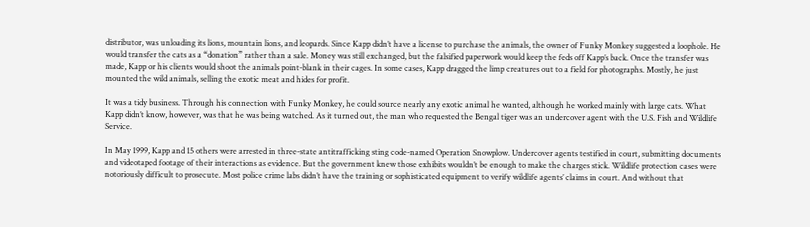distributor, was unloading its lions, mountain lions, and leopards. Since Kapp didn’t have a license to purchase the animals, the owner of Funky Monkey suggested a loophole. He would transfer the cats as a “donation” rather than a sale. Money was still exchanged, but the falsified paperwork would keep the feds off Kapp’s back. Once the transfer was made, Kapp or his clients would shoot the animals point-blank in their cages. In some cases, Kapp dragged the limp creatures out to a field for photographs. Mostly, he just mounted the wild animals, selling the exotic meat and hides for profit.

It was a tidy business. Through his connection with Funky Monkey, he could source nearly any exotic animal he wanted, although he worked mainly with large cats. What Kapp didn’t know, however, was that he was being watched. As it turned out, the man who requested the Bengal tiger was an undercover agent with the U.S. Fish and Wildlife Service.

In May 1999, Kapp and 15 others were arrested in three-state antitrafficking sting code-named Operation Snowplow. Undercover agents testified in court, submitting documents and videotaped footage of their interactions as evidence. But the government knew those exhibits wouldn’t be enough to make the charges stick. Wildlife protection cases were notoriously difficult to prosecute. Most police crime labs didn’t have the training or sophisticated equipment to verify wildlife agents’ claims in court. And without that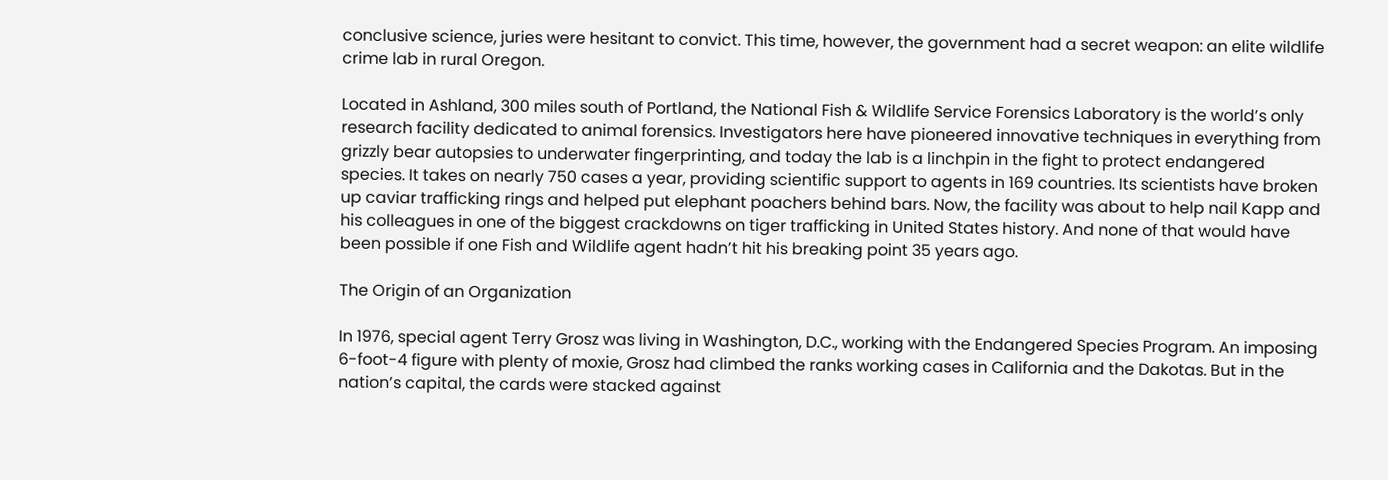conclusive science, juries were hesitant to convict. This time, however, the government had a secret weapon: an elite wildlife crime lab in rural Oregon.

Located in Ashland, 300 miles south of Portland, the National Fish & Wildlife Service Forensics Laboratory is the world’s only research facility dedicated to animal forensics. Investigators here have pioneered innovative techniques in everything from grizzly bear autopsies to underwater fingerprinting, and today the lab is a linchpin in the fight to protect endangered species. It takes on nearly 750 cases a year, providing scientific support to agents in 169 countries. Its scientists have broken up caviar trafficking rings and helped put elephant poachers behind bars. Now, the facility was about to help nail Kapp and his colleagues in one of the biggest crackdowns on tiger trafficking in United States history. And none of that would have been possible if one Fish and Wildlife agent hadn’t hit his breaking point 35 years ago.

The Origin of an Organization

In 1976, special agent Terry Grosz was living in Washington, D.C., working with the Endangered Species Program. An imposing 6-foot-4 figure with plenty of moxie, Grosz had climbed the ranks working cases in California and the Dakotas. But in the nation’s capital, the cards were stacked against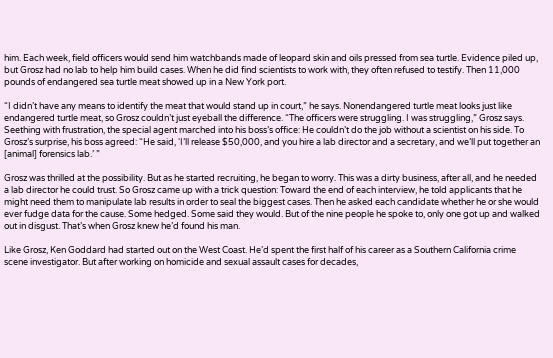him. Each week, field officers would send him watchbands made of leopard skin and oils pressed from sea turtle. Evidence piled up, but Grosz had no lab to help him build cases. When he did find scientists to work with, they often refused to testify. Then 11,000 pounds of endangered sea turtle meat showed up in a New York port.

“I didn’t have any means to identify the meat that would stand up in court,” he says. Nonendangered turtle meat looks just like endangered turtle meat, so Grosz couldn’t just eyeball the difference. “The officers were struggling. I was struggling,” Grosz says. Seething with frustration, the special agent marched into his boss’s office: He couldn’t do the job without a scientist on his side. To Grosz’s surprise, his boss agreed: “He said, ‘I’ll release $50,000, and you hire a lab director and a secretary, and we’ll put together an [animal] forensics lab.’ ”

Grosz was thrilled at the possibility. But as he started recruiting, he began to worry. This was a dirty business, after all, and he needed a lab director he could trust. So Grosz came up with a trick question: Toward the end of each interview, he told applicants that he might need them to manipulate lab results in order to seal the biggest cases. Then he asked each candidate whether he or she would ever fudge data for the cause. Some hedged. Some said they would. But of the nine people he spoke to, only one got up and walked out in disgust. That’s when Grosz knew he’d found his man.

Like Grosz, Ken Goddard had started out on the West Coast. He’d spent the first half of his career as a Southern California crime scene investigator. But after working on homicide and sexual assault cases for decades,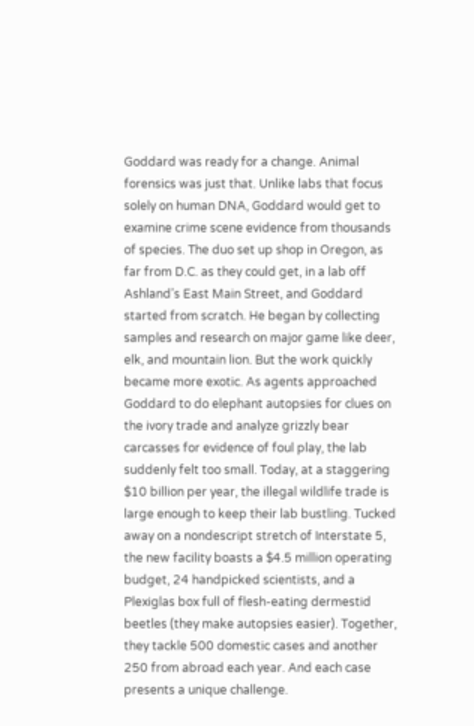Goddard was ready for a change. Animal forensics was just that. Unlike labs that focus solely on human DNA, Goddard would get to examine crime scene evidence from thousands of species. The duo set up shop in Oregon, as far from D.C. as they could get, in a lab off Ashland’s East Main Street, and Goddard started from scratch. He began by collecting samples and research on major game like deer, elk, and mountain lion. But the work quickly became more exotic. As agents approached Goddard to do elephant autopsies for clues on the ivory trade and analyze grizzly bear carcasses for evidence of foul play, the lab suddenly felt too small. Today, at a staggering $10 billion per year, the illegal wildlife trade is large enough to keep their lab bustling. Tucked away on a nondescript stretch of Interstate 5, the new facility boasts a $4.5 million operating budget, 24 handpicked scientists, and a Plexiglas box full of flesh-eating dermestid beetles (they make autopsies easier). Together, they tackle 500 domestic cases and another 250 from abroad each year. And each case presents a unique challenge.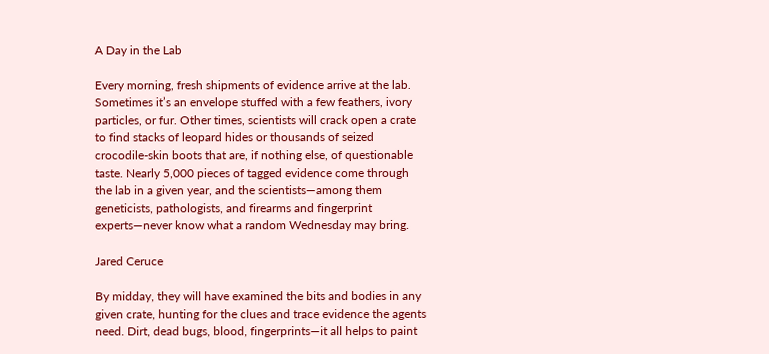A Day in the Lab

Every morning, fresh shipments of evidence arrive at the lab. Sometimes it’s an envelope stuffed with a few feathers, ivory particles, or fur. Other times, scientists will crack open a crate to find stacks of leopard hides or thousands of seized crocodile-skin boots that are, if nothing else, of questionable taste. Nearly 5,000 pieces of tagged evidence come through the lab in a given year, and the scientists—among them geneticists, pathologists, and firearms and fingerprint experts—never know what a random Wednesday may bring.

Jared Ceruce

By midday, they will have examined the bits and bodies in any given crate, hunting for the clues and trace evidence the agents need. Dirt, dead bugs, blood, fingerprints—it all helps to paint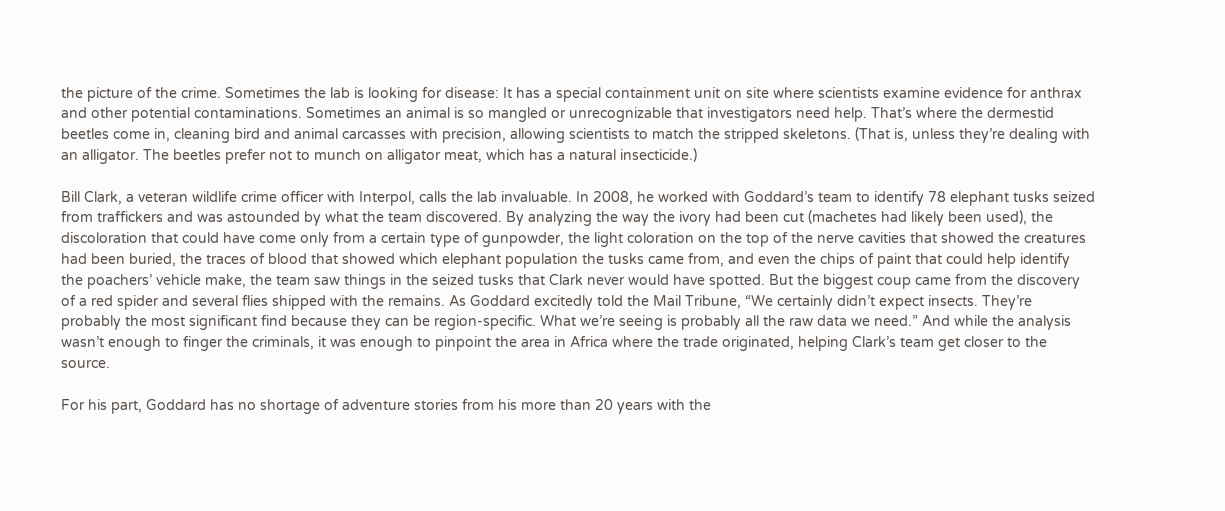the picture of the crime. Sometimes the lab is looking for disease: It has a special containment unit on site where scientists examine evidence for anthrax and other potential contaminations. Sometimes an animal is so mangled or unrecognizable that investigators need help. That’s where the dermestid beetles come in, cleaning bird and animal carcasses with precision, allowing scientists to match the stripped skeletons. (That is, unless they’re dealing with an alligator. The beetles prefer not to munch on alligator meat, which has a natural insecticide.)

Bill Clark, a veteran wildlife crime officer with Interpol, calls the lab invaluable. In 2008, he worked with Goddard’s team to identify 78 elephant tusks seized from traffickers and was astounded by what the team discovered. By analyzing the way the ivory had been cut (machetes had likely been used), the discoloration that could have come only from a certain type of gunpowder, the light coloration on the top of the nerve cavities that showed the creatures had been buried, the traces of blood that showed which elephant population the tusks came from, and even the chips of paint that could help identify the poachers’ vehicle make, the team saw things in the seized tusks that Clark never would have spotted. But the biggest coup came from the discovery of a red spider and several flies shipped with the remains. As Goddard excitedly told the Mail Tribune, “We certainly didn’t expect insects. They’re probably the most significant find because they can be region-specific. What we’re seeing is probably all the raw data we need.” And while the analysis wasn’t enough to finger the criminals, it was enough to pinpoint the area in Africa where the trade originated, helping Clark’s team get closer to the source.

For his part, Goddard has no shortage of adventure stories from his more than 20 years with the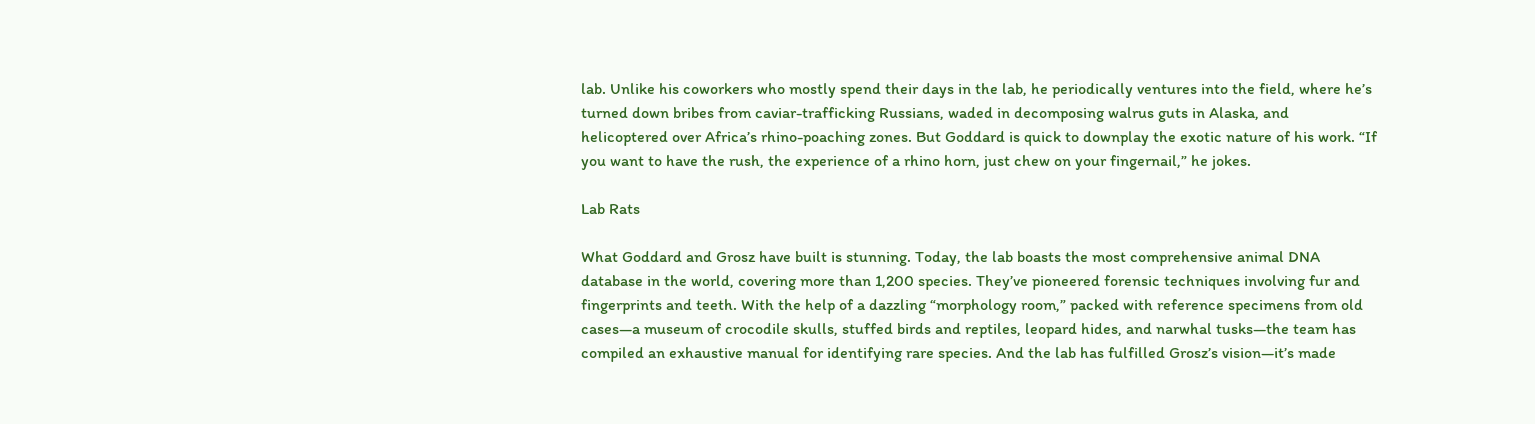lab. Unlike his coworkers who mostly spend their days in the lab, he periodically ventures into the field, where he’s turned down bribes from caviar-trafficking Russians, waded in decomposing walrus guts in Alaska, and helicoptered over Africa’s rhino-poaching zones. But Goddard is quick to downplay the exotic nature of his work. “If you want to have the rush, the experience of a rhino horn, just chew on your fingernail,” he jokes.

Lab Rats

What Goddard and Grosz have built is stunning. Today, the lab boasts the most comprehensive animal DNA database in the world, covering more than 1,200 species. They’ve pioneered forensic techniques involving fur and fingerprints and teeth. With the help of a dazzling “morphology room,” packed with reference specimens from old cases—a museum of crocodile skulls, stuffed birds and reptiles, leopard hides, and narwhal tusks—the team has compiled an exhaustive manual for identifying rare species. And the lab has fulfilled Grosz’s vision—it’s made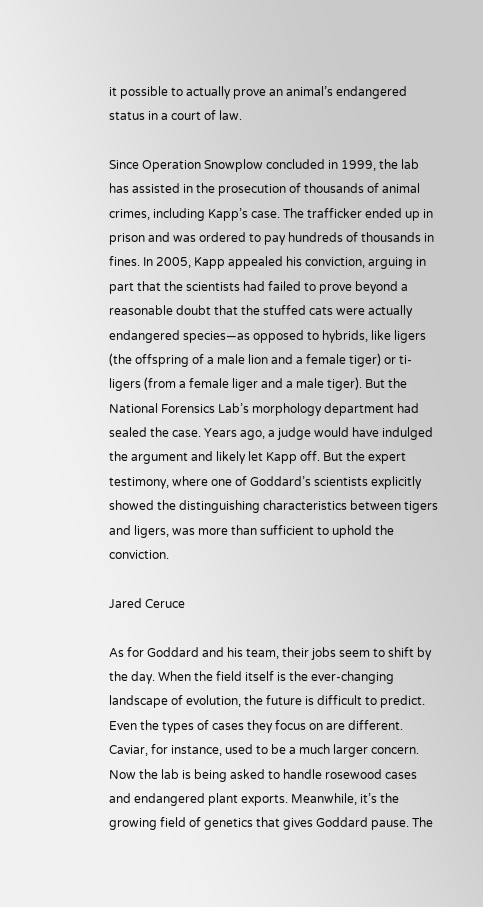it possible to actually prove an animal’s endangered status in a court of law.

Since Operation Snowplow concluded in 1999, the lab has assisted in the prosecution of thousands of animal crimes, including Kapp’s case. The trafficker ended up in prison and was ordered to pay hundreds of thousands in fines. In 2005, Kapp appealed his conviction, arguing in part that the scientists had failed to prove beyond a reasonable doubt that the stuffed cats were actually endangered species—as opposed to hybrids, like ligers (the offspring of a male lion and a female tiger) or ti-ligers (from a female liger and a male tiger). But the National Forensics Lab’s morphology department had sealed the case. Years ago, a judge would have indulged the argument and likely let Kapp off. But the expert testimony, where one of Goddard’s scientists explicitly showed the distinguishing characteristics between tigers and ligers, was more than sufficient to uphold the conviction.

Jared Ceruce

As for Goddard and his team, their jobs seem to shift by the day. When the field itself is the ever-changing landscape of evolution, the future is difficult to predict. Even the types of cases they focus on are different. Caviar, for instance, used to be a much larger concern. Now the lab is being asked to handle rosewood cases and endangered plant exports. Meanwhile, it’s the growing field of genetics that gives Goddard pause. The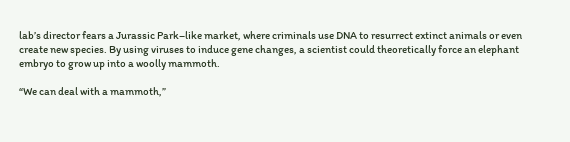lab’s director fears a Jurassic Park–like market, where criminals use DNA to resurrect extinct animals or even create new species. By using viruses to induce gene changes, a scientist could theoretically force an elephant embryo to grow up into a woolly mammoth.

“We can deal with a mammoth,”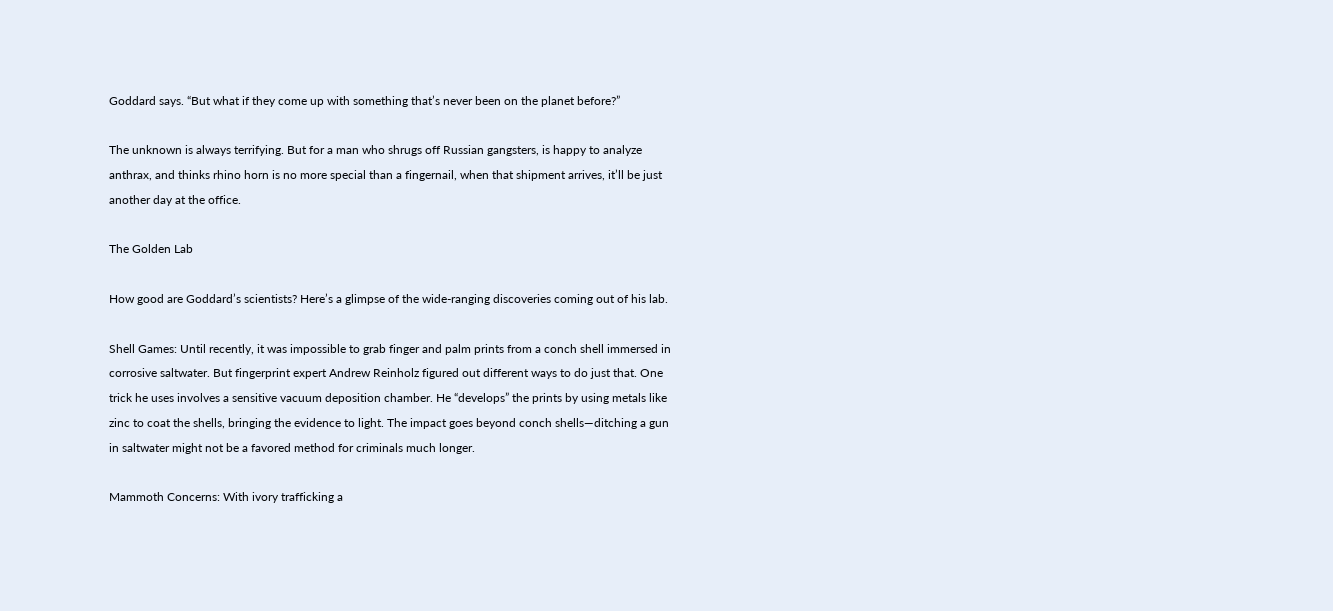Goddard says. “But what if they come up with something that’s never been on the planet before?”

The unknown is always terrifying. But for a man who shrugs off Russian gangsters, is happy to analyze anthrax, and thinks rhino horn is no more special than a fingernail, when that shipment arrives, it’ll be just another day at the office.

The Golden Lab

How good are Goddard’s scientists? Here’s a glimpse of the wide-ranging discoveries coming out of his lab.

Shell Games: Until recently, it was impossible to grab finger and palm prints from a conch shell immersed in corrosive saltwater. But fingerprint expert Andrew Reinholz figured out different ways to do just that. One trick he uses involves a sensitive vacuum deposition chamber. He “develops” the prints by using metals like zinc to coat the shells, bringing the evidence to light. The impact goes beyond conch shells—ditching a gun in saltwater might not be a favored method for criminals much longer.

Mammoth Concerns: With ivory trafficking a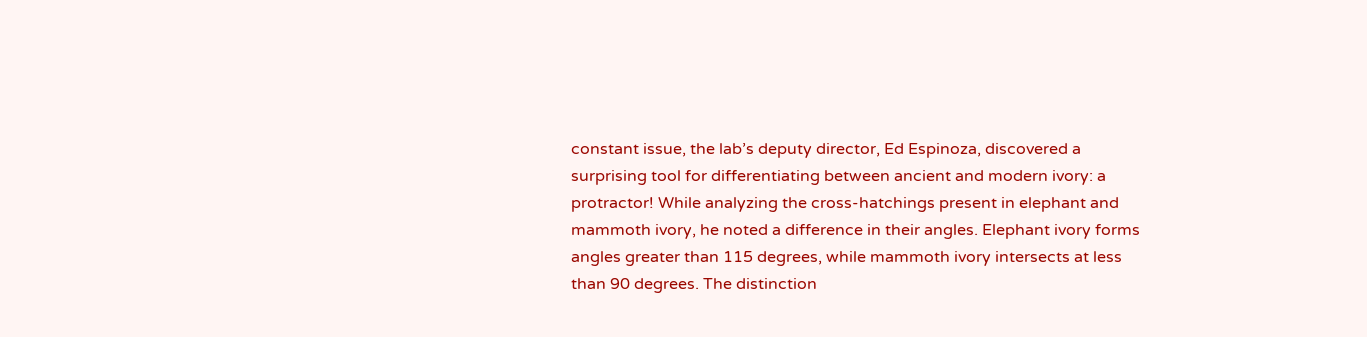constant issue, the lab’s deputy director, Ed Espinoza, discovered a surprising tool for differentiating between ancient and modern ivory: a protractor! While analyzing the cross-hatchings present in elephant and mammoth ivory, he noted a difference in their angles. Elephant ivory forms angles greater than 115 degrees, while mammoth ivory intersects at less than 90 degrees. The distinction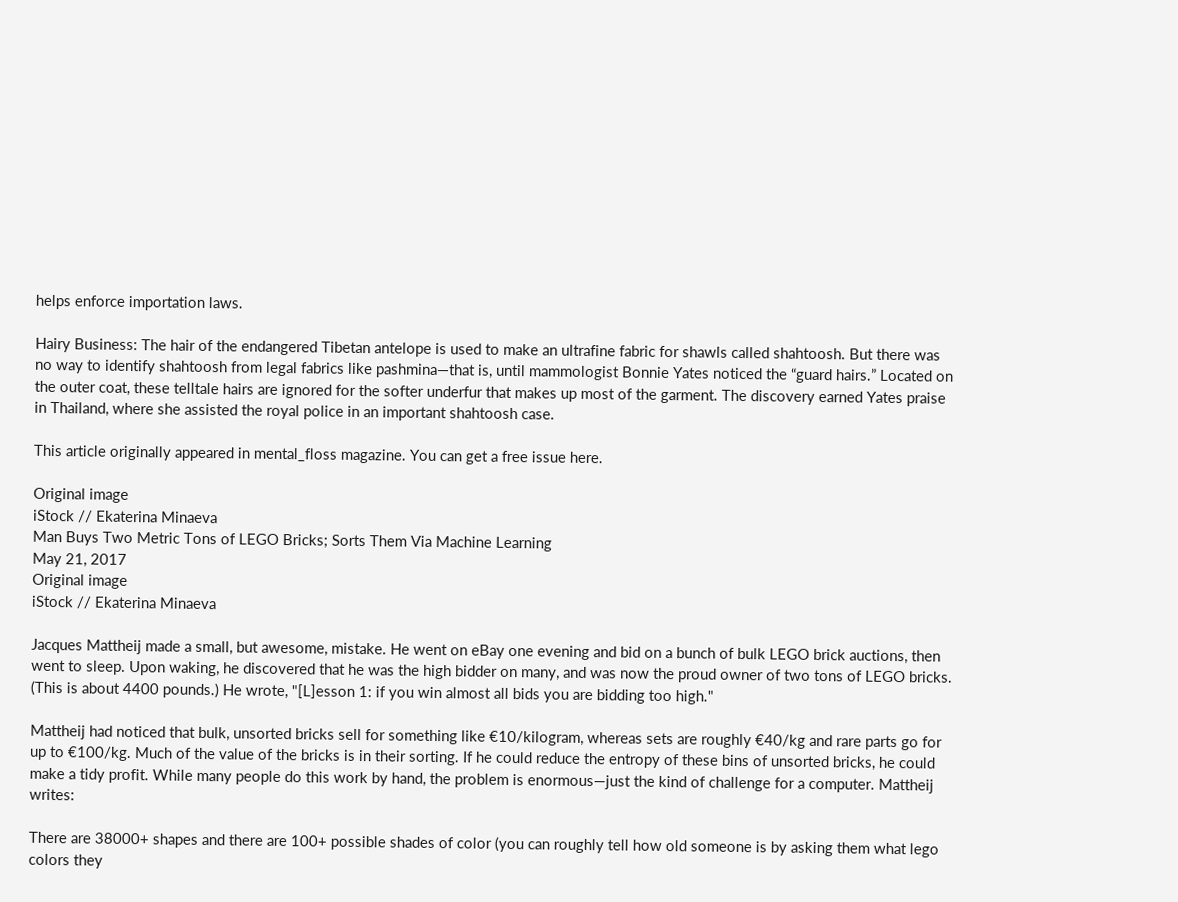helps enforce importation laws.

Hairy Business: The hair of the endangered Tibetan antelope is used to make an ultrafine fabric for shawls called shahtoosh. But there was no way to identify shahtoosh from legal fabrics like pashmina—that is, until mammologist Bonnie Yates noticed the “guard hairs.” Located on the outer coat, these telltale hairs are ignored for the softer underfur that makes up most of the garment. The discovery earned Yates praise in Thailand, where she assisted the royal police in an important shahtoosh case.

This article originally appeared in mental_floss magazine. You can get a free issue here.

Original image
iStock // Ekaterina Minaeva
Man Buys Two Metric Tons of LEGO Bricks; Sorts Them Via Machine Learning
May 21, 2017
Original image
iStock // Ekaterina Minaeva

Jacques Mattheij made a small, but awesome, mistake. He went on eBay one evening and bid on a bunch of bulk LEGO brick auctions, then went to sleep. Upon waking, he discovered that he was the high bidder on many, and was now the proud owner of two tons of LEGO bricks. (This is about 4400 pounds.) He wrote, "[L]esson 1: if you win almost all bids you are bidding too high."

Mattheij had noticed that bulk, unsorted bricks sell for something like €10/kilogram, whereas sets are roughly €40/kg and rare parts go for up to €100/kg. Much of the value of the bricks is in their sorting. If he could reduce the entropy of these bins of unsorted bricks, he could make a tidy profit. While many people do this work by hand, the problem is enormous—just the kind of challenge for a computer. Mattheij writes:

There are 38000+ shapes and there are 100+ possible shades of color (you can roughly tell how old someone is by asking them what lego colors they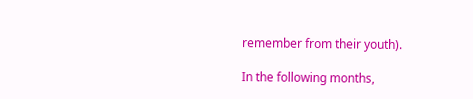remember from their youth).

In the following months,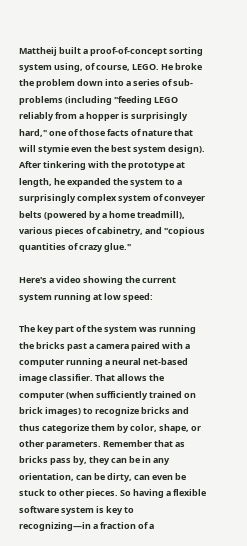Mattheij built a proof-of-concept sorting system using, of course, LEGO. He broke the problem down into a series of sub-problems (including "feeding LEGO reliably from a hopper is surprisingly hard," one of those facts of nature that will stymie even the best system design). After tinkering with the prototype at length, he expanded the system to a surprisingly complex system of conveyer belts (powered by a home treadmill), various pieces of cabinetry, and "copious quantities of crazy glue."

Here's a video showing the current system running at low speed:

The key part of the system was running the bricks past a camera paired with a computer running a neural net-based image classifier. That allows the computer (when sufficiently trained on brick images) to recognize bricks and thus categorize them by color, shape, or other parameters. Remember that as bricks pass by, they can be in any orientation, can be dirty, can even be stuck to other pieces. So having a flexible software system is key to recognizing—in a fraction of a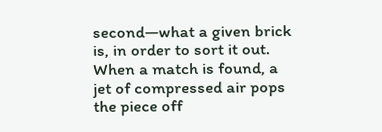second—what a given brick is, in order to sort it out. When a match is found, a jet of compressed air pops the piece off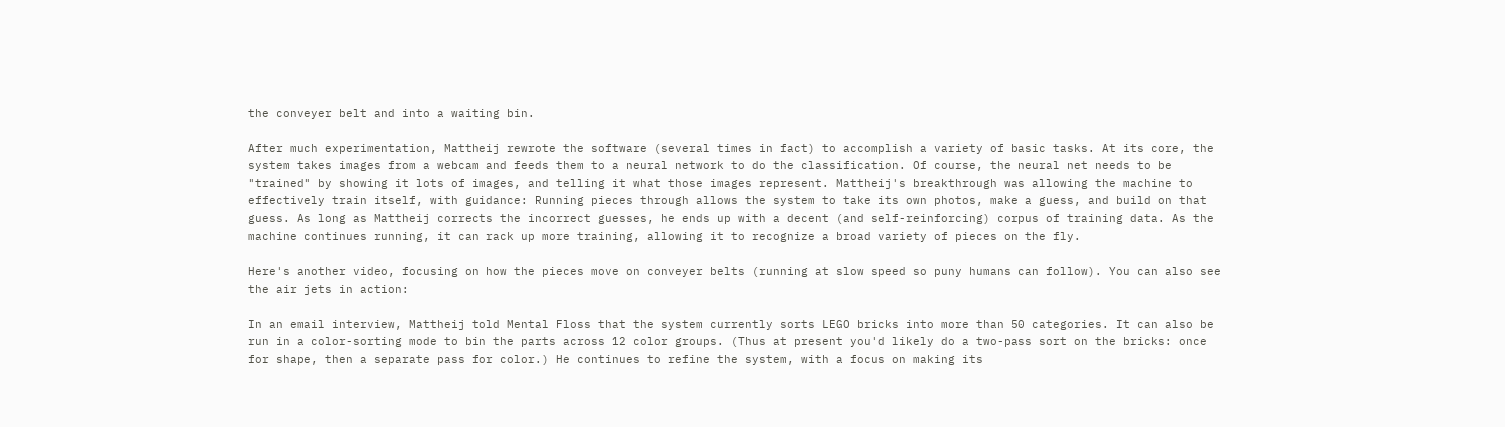the conveyer belt and into a waiting bin.

After much experimentation, Mattheij rewrote the software (several times in fact) to accomplish a variety of basic tasks. At its core, the system takes images from a webcam and feeds them to a neural network to do the classification. Of course, the neural net needs to be "trained" by showing it lots of images, and telling it what those images represent. Mattheij's breakthrough was allowing the machine to effectively train itself, with guidance: Running pieces through allows the system to take its own photos, make a guess, and build on that guess. As long as Mattheij corrects the incorrect guesses, he ends up with a decent (and self-reinforcing) corpus of training data. As the machine continues running, it can rack up more training, allowing it to recognize a broad variety of pieces on the fly.

Here's another video, focusing on how the pieces move on conveyer belts (running at slow speed so puny humans can follow). You can also see the air jets in action:

In an email interview, Mattheij told Mental Floss that the system currently sorts LEGO bricks into more than 50 categories. It can also be run in a color-sorting mode to bin the parts across 12 color groups. (Thus at present you'd likely do a two-pass sort on the bricks: once for shape, then a separate pass for color.) He continues to refine the system, with a focus on making its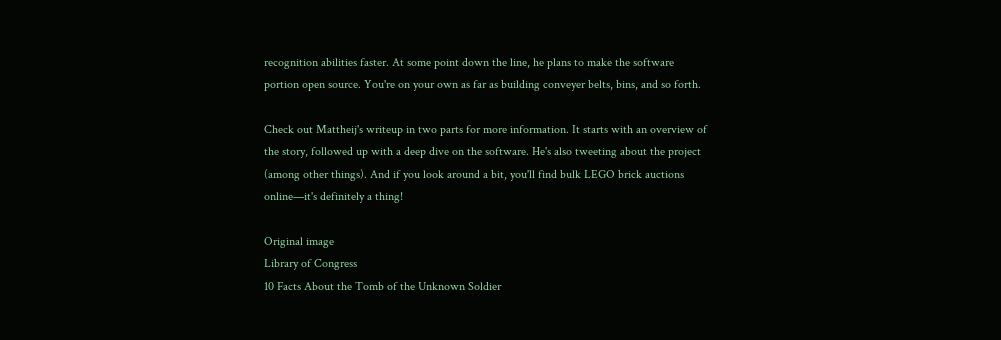recognition abilities faster. At some point down the line, he plans to make the software portion open source. You're on your own as far as building conveyer belts, bins, and so forth.

Check out Mattheij's writeup in two parts for more information. It starts with an overview of the story, followed up with a deep dive on the software. He's also tweeting about the project (among other things). And if you look around a bit, you'll find bulk LEGO brick auctions online—it's definitely a thing!

Original image
Library of Congress
10 Facts About the Tomb of the Unknown Soldier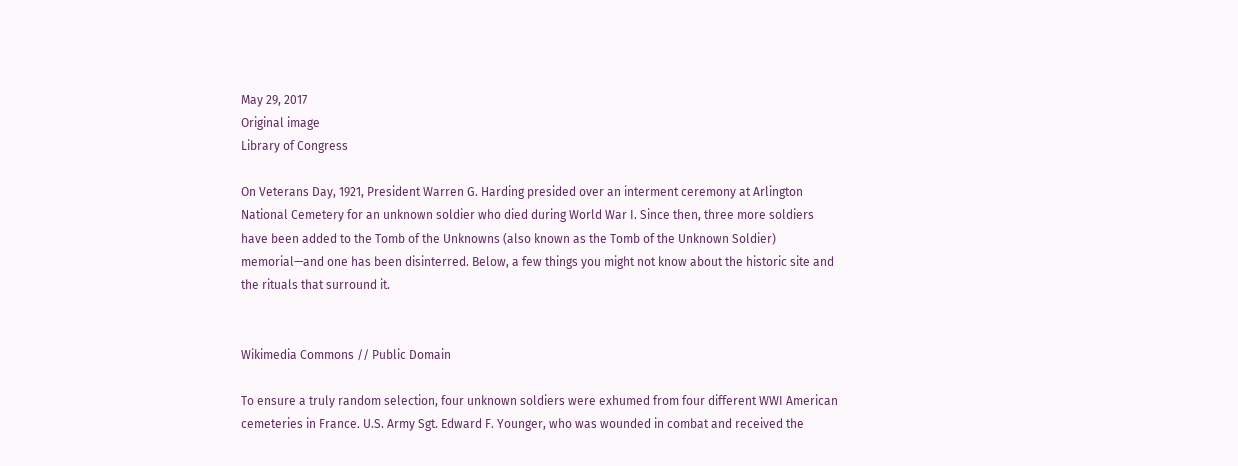May 29, 2017
Original image
Library of Congress

On Veterans Day, 1921, President Warren G. Harding presided over an interment ceremony at Arlington National Cemetery for an unknown soldier who died during World War I. Since then, three more soldiers have been added to the Tomb of the Unknowns (also known as the Tomb of the Unknown Soldier) memorial—and one has been disinterred. Below, a few things you might not know about the historic site and the rituals that surround it.


Wikimedia Commons // Public Domain

To ensure a truly random selection, four unknown soldiers were exhumed from four different WWI American cemeteries in France. U.S. Army Sgt. Edward F. Younger, who was wounded in combat and received the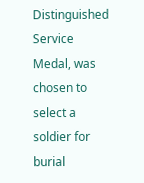Distinguished Service Medal, was chosen to select a soldier for burial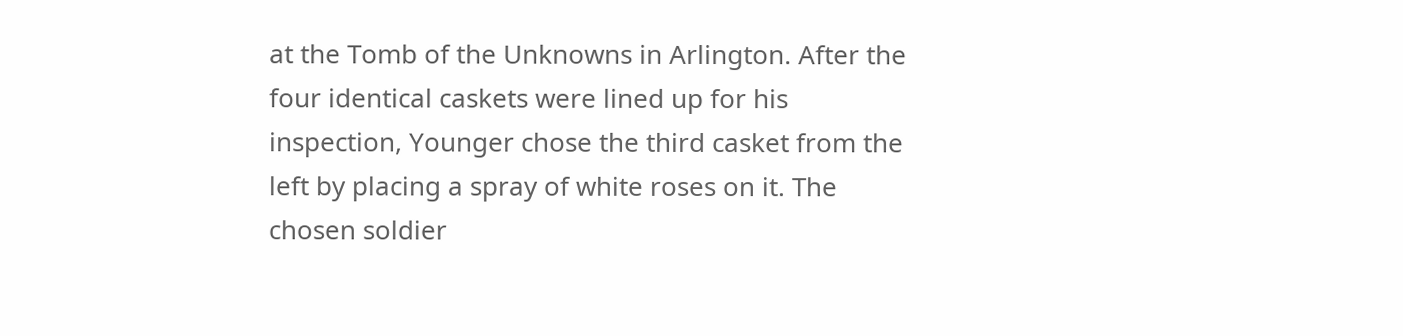at the Tomb of the Unknowns in Arlington. After the four identical caskets were lined up for his inspection, Younger chose the third casket from the left by placing a spray of white roses on it. The chosen soldier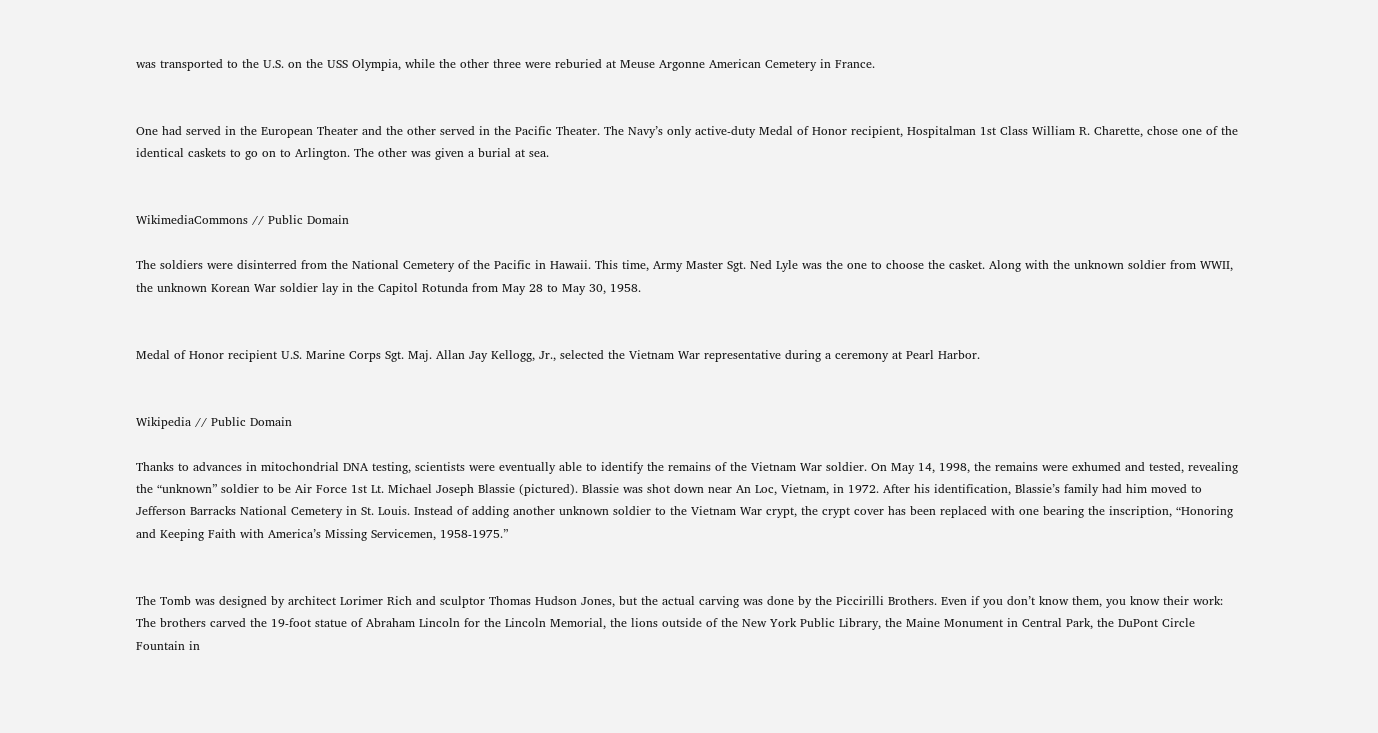was transported to the U.S. on the USS Olympia, while the other three were reburied at Meuse Argonne American Cemetery in France.


One had served in the European Theater and the other served in the Pacific Theater. The Navy’s only active-duty Medal of Honor recipient, Hospitalman 1st Class William R. Charette, chose one of the identical caskets to go on to Arlington. The other was given a burial at sea.


WikimediaCommons // Public Domain

The soldiers were disinterred from the National Cemetery of the Pacific in Hawaii. This time, Army Master Sgt. Ned Lyle was the one to choose the casket. Along with the unknown soldier from WWII, the unknown Korean War soldier lay in the Capitol Rotunda from May 28 to May 30, 1958.


Medal of Honor recipient U.S. Marine Corps Sgt. Maj. Allan Jay Kellogg, Jr., selected the Vietnam War representative during a ceremony at Pearl Harbor.


Wikipedia // Public Domain

Thanks to advances in mitochondrial DNA testing, scientists were eventually able to identify the remains of the Vietnam War soldier. On May 14, 1998, the remains were exhumed and tested, revealing the “unknown” soldier to be Air Force 1st Lt. Michael Joseph Blassie (pictured). Blassie was shot down near An Loc, Vietnam, in 1972. After his identification, Blassie’s family had him moved to Jefferson Barracks National Cemetery in St. Louis. Instead of adding another unknown soldier to the Vietnam War crypt, the crypt cover has been replaced with one bearing the inscription, “Honoring and Keeping Faith with America’s Missing Servicemen, 1958-1975.”


The Tomb was designed by architect Lorimer Rich and sculptor Thomas Hudson Jones, but the actual carving was done by the Piccirilli Brothers. Even if you don’t know them, you know their work: The brothers carved the 19-foot statue of Abraham Lincoln for the Lincoln Memorial, the lions outside of the New York Public Library, the Maine Monument in Central Park, the DuPont Circle Fountain in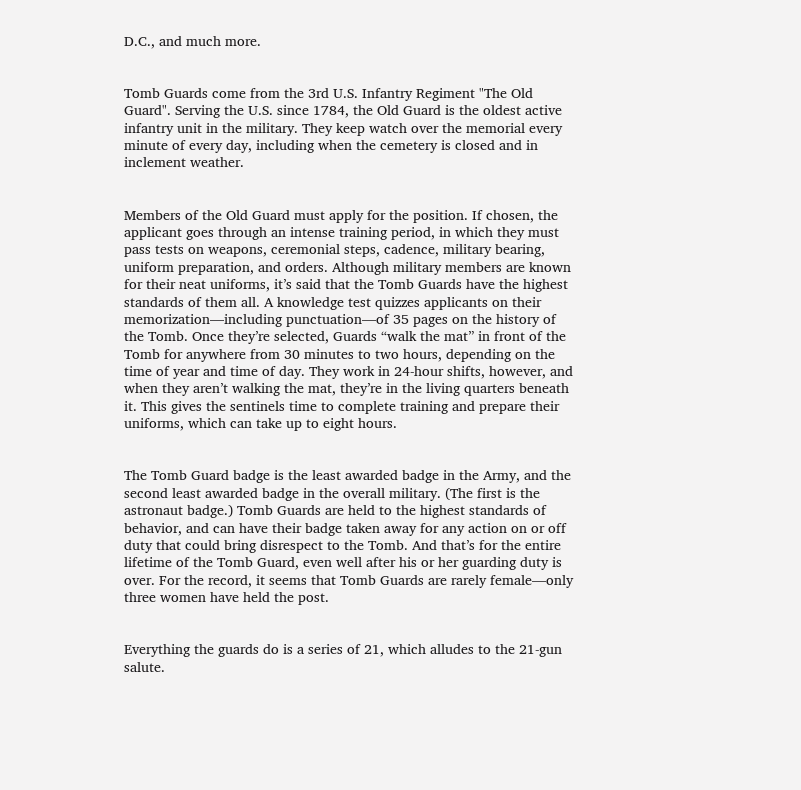D.C., and much more.


Tomb Guards come from the 3rd U.S. Infantry Regiment "The Old Guard". Serving the U.S. since 1784, the Old Guard is the oldest active infantry unit in the military. They keep watch over the memorial every minute of every day, including when the cemetery is closed and in inclement weather.


Members of the Old Guard must apply for the position. If chosen, the applicant goes through an intense training period, in which they must pass tests on weapons, ceremonial steps, cadence, military bearing, uniform preparation, and orders. Although military members are known for their neat uniforms, it’s said that the Tomb Guards have the highest standards of them all. A knowledge test quizzes applicants on their memorization—including punctuation—of 35 pages on the history of the Tomb. Once they’re selected, Guards “walk the mat” in front of the Tomb for anywhere from 30 minutes to two hours, depending on the time of year and time of day. They work in 24-hour shifts, however, and when they aren’t walking the mat, they’re in the living quarters beneath it. This gives the sentinels time to complete training and prepare their uniforms, which can take up to eight hours.


The Tomb Guard badge is the least awarded badge in the Army, and the second least awarded badge in the overall military. (The first is the astronaut badge.) Tomb Guards are held to the highest standards of behavior, and can have their badge taken away for any action on or off duty that could bring disrespect to the Tomb. And that’s for the entire lifetime of the Tomb Guard, even well after his or her guarding duty is over. For the record, it seems that Tomb Guards are rarely female—only three women have held the post.


Everything the guards do is a series of 21, which alludes to the 21-gun salute.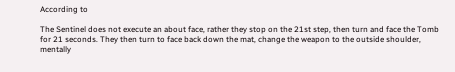According to

The Sentinel does not execute an about face, rather they stop on the 21st step, then turn and face the Tomb for 21 seconds. They then turn to face back down the mat, change the weapon to the outside shoulder, mentally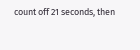count off 21 seconds, then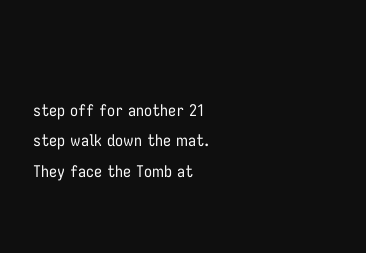step off for another 21 step walk down the mat. They face the Tomb at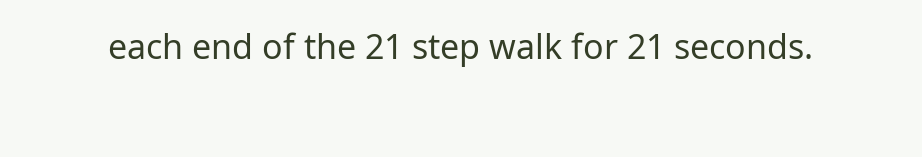each end of the 21 step walk for 21 seconds.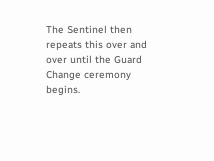The Sentinel then repeats this over and over until the Guard Change ceremony begins.